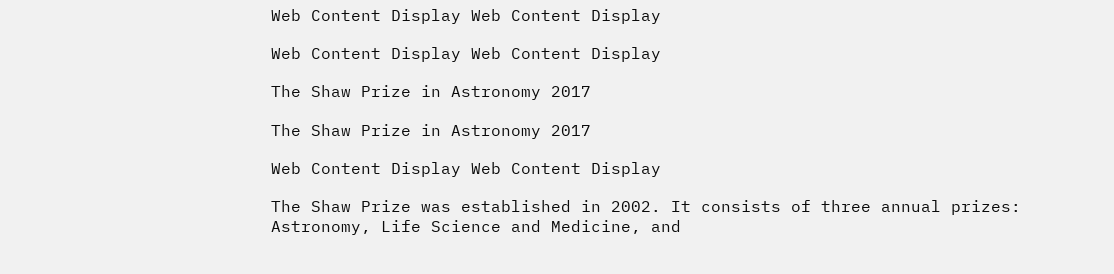Web Content Display Web Content Display

Web Content Display Web Content Display

The Shaw Prize in Astronomy 2017

The Shaw Prize in Astronomy 2017

Web Content Display Web Content Display

The Shaw Prize was established in 2002. It consists of three annual prizes: Astronomy, Life Science and Medicine, and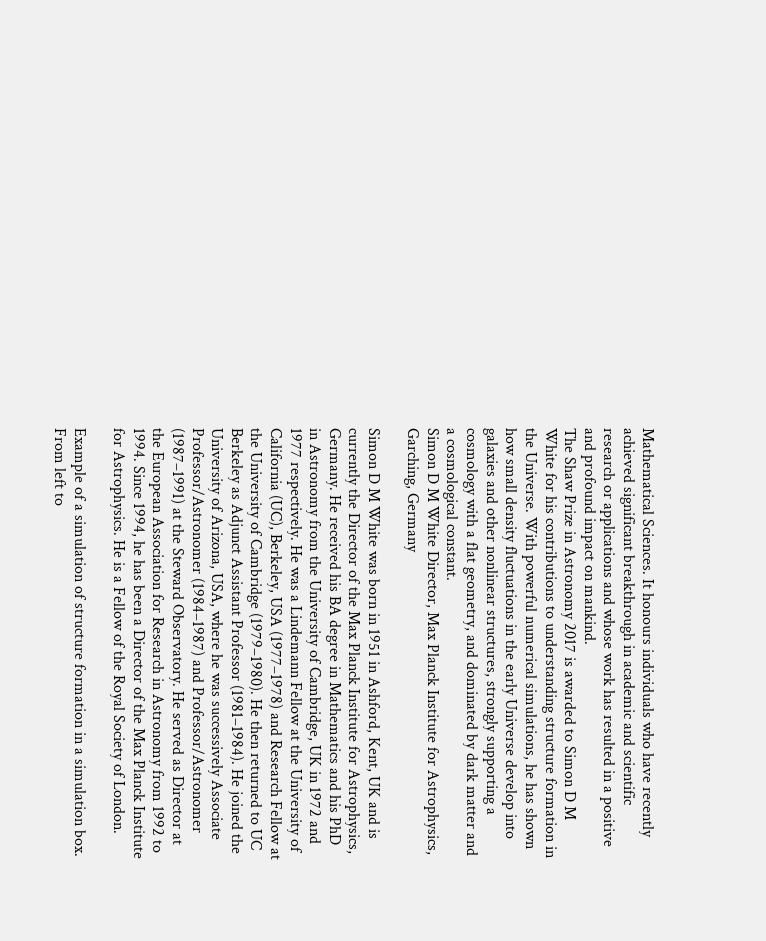Mathematical Sciences. It honours individuals who have recently achieved significant breakthrough in academic and scientific research or applications and whose work has resulted in a positive and profound impact on mankind.
The Shaw Prize in Astronomy 2017 is awarded to Simon D M White for his contributions to understanding structure formation in the Universe. With powerful numerical simulations, he has shown how small density fluctuations in the early Universe develop into galaxies and other nonlinear structures, strongly supporting a cosmology with a flat geometry, and dominated by dark matter and a cosmological constant.
Simon D M White Director, Max Planck Institute for Astrophysics, Garching, Germany

Simon D M White was born in 1951 in Ashford, Kent, UK and is currently the Director of the Max Planck Institute for Astrophysics, Germany. He received his BA degree in Mathematics and his PhD in Astronomy from the University of Cambridge, UK in 1972 and 1977 respectively. He was a Lindemann Fellow at the University of California (UC), Berkeley, USA (1977–1978) and Research Fellow at the University of Cambridge (1979–1980). He then returned to UC Berkeley as Adjunct Assistant Professor (1981–1984). He joined the University of Arizona, USA, where he was successively Associate Professor/Astronomer (1984–1987) and Professor/Astronomer (1987–1991) at the Steward Observatory. He served as Director at the European Association for Research in Astronomy from 1992 to 1994. Since 1994, he has been a Director of the Max Planck Institute for Astrophysics. He is a Fellow of the Royal Society of London.

Example of a simulation of structure formation in a simulation box. From left to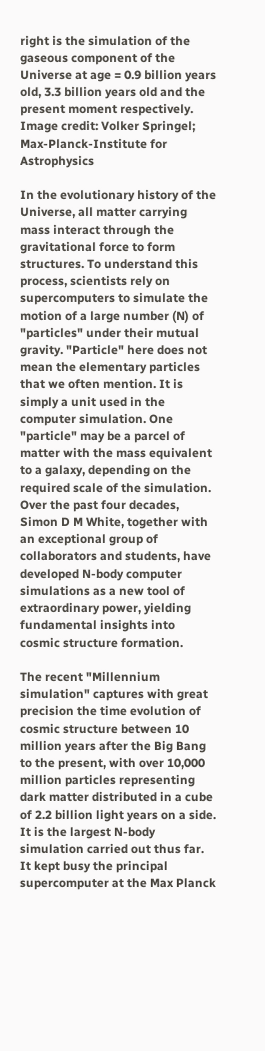right is the simulation of the gaseous component of the Universe at age = 0.9 billion years old, 3.3 billion years old and the present moment respectively. Image credit: Volker Springel; Max-Planck-Institute for Astrophysics

In the evolutionary history of the Universe, all matter carrying mass interact through the gravitational force to form structures. To understand this process, scientists rely on supercomputers to simulate the motion of a large number (N) of "particles" under their mutual gravity. "Particle" here does not mean the elementary particles that we often mention. It is simply a unit used in the computer simulation. One "particle" may be a parcel of matter with the mass equivalent to a galaxy, depending on the required scale of the simulation. Over the past four decades, Simon D M White, together with an exceptional group of collaborators and students, have developed N-body computer simulations as a new tool of extraordinary power, yielding fundamental insights into cosmic structure formation.

The recent "Millennium simulation" captures with great precision the time evolution of cosmic structure between 10 million years after the Big Bang to the present, with over 10,000 million particles representing dark matter distributed in a cube of 2.2 billion light years on a side. It is the largest N-body simulation carried out thus far. It kept busy the principal supercomputer at the Max Planck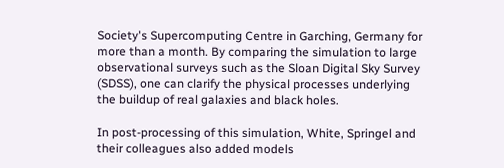Society's Supercomputing Centre in Garching, Germany for more than a month. By comparing the simulation to large observational surveys such as the Sloan Digital Sky Survey (SDSS), one can clarify the physical processes underlying the buildup of real galaxies and black holes.

In post-processing of this simulation, White, Springel and their colleagues also added models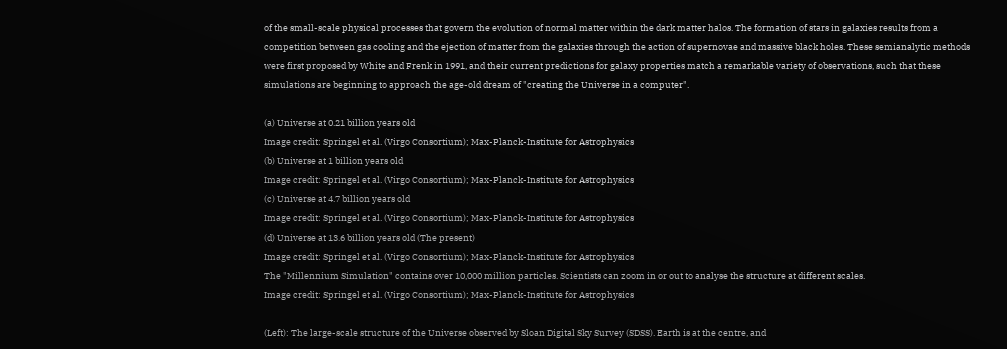of the small-scale physical processes that govern the evolution of normal matter within the dark matter halos. The formation of stars in galaxies results from a competition between gas cooling and the ejection of matter from the galaxies through the action of supernovae and massive black holes. These semianalytic methods were first proposed by White and Frenk in 1991, and their current predictions for galaxy properties match a remarkable variety of observations, such that these simulations are beginning to approach the age-old dream of "creating the Universe in a computer".

(a) Universe at 0.21 billion years old
Image credit: Springel et al. (Virgo Consortium); Max-Planck-Institute for Astrophysics
(b) Universe at 1 billion years old
Image credit: Springel et al. (Virgo Consortium); Max-Planck-Institute for Astrophysics
(c) Universe at 4.7 billion years old
Image credit: Springel et al. (Virgo Consortium); Max-Planck-Institute for Astrophysics
(d) Universe at 13.6 billion years old (The present)
Image credit: Springel et al. (Virgo Consortium); Max-Planck-Institute for Astrophysics
The "Millennium Simulation" contains over 10,000 million particles. Scientists can zoom in or out to analyse the structure at different scales.
Image credit: Springel et al. (Virgo Consortium); Max-Planck-Institute for Astrophysics

(Left): The large-scale structure of the Universe observed by Sloan Digital Sky Survey (SDSS). Earth is at the centre, and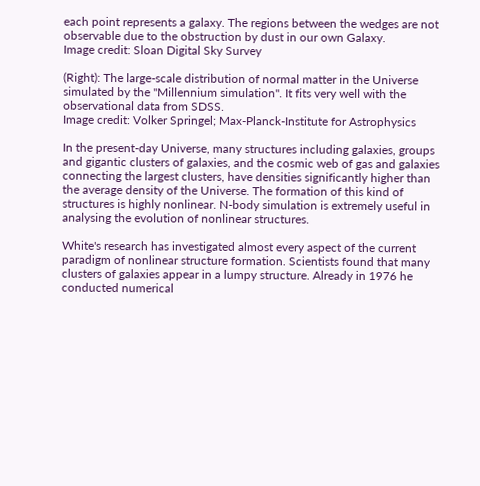each point represents a galaxy. The regions between the wedges are not observable due to the obstruction by dust in our own Galaxy.
Image credit: Sloan Digital Sky Survey

(Right): The large-scale distribution of normal matter in the Universe simulated by the "Millennium simulation". It fits very well with the observational data from SDSS.
Image credit: Volker Springel; Max-Planck-Institute for Astrophysics

In the present-day Universe, many structures including galaxies, groups and gigantic clusters of galaxies, and the cosmic web of gas and galaxies connecting the largest clusters, have densities significantly higher than the average density of the Universe. The formation of this kind of structures is highly nonlinear. N-body simulation is extremely useful in analysing the evolution of nonlinear structures.

White's research has investigated almost every aspect of the current paradigm of nonlinear structure formation. Scientists found that many clusters of galaxies appear in a lumpy structure. Already in 1976 he conducted numerical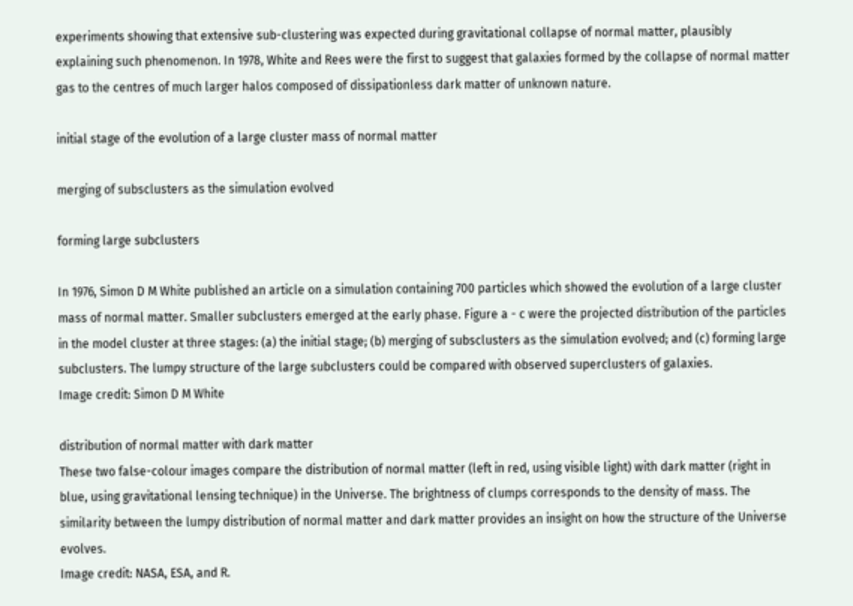experiments showing that extensive sub-clustering was expected during gravitational collapse of normal matter, plausibly explaining such phenomenon. In 1978, White and Rees were the first to suggest that galaxies formed by the collapse of normal matter gas to the centres of much larger halos composed of dissipationless dark matter of unknown nature.

initial stage of the evolution of a large cluster mass of normal matter

merging of subsclusters as the simulation evolved

forming large subclusters

In 1976, Simon D M White published an article on a simulation containing 700 particles which showed the evolution of a large cluster mass of normal matter. Smaller subclusters emerged at the early phase. Figure a - c were the projected distribution of the particles in the model cluster at three stages: (a) the initial stage; (b) merging of subsclusters as the simulation evolved; and (c) forming large subclusters. The lumpy structure of the large subclusters could be compared with observed superclusters of galaxies.
Image credit: Simon D M White

distribution of normal matter with dark matter
These two false-colour images compare the distribution of normal matter (left in red, using visible light) with dark matter (right in blue, using gravitational lensing technique) in the Universe. The brightness of clumps corresponds to the density of mass. The similarity between the lumpy distribution of normal matter and dark matter provides an insight on how the structure of the Universe evolves.
Image credit: NASA, ESA, and R.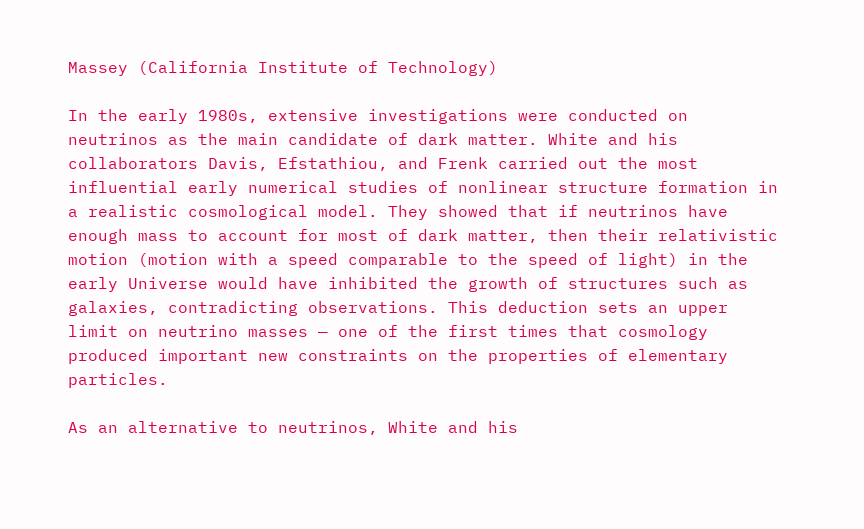Massey (California Institute of Technology)

In the early 1980s, extensive investigations were conducted on neutrinos as the main candidate of dark matter. White and his collaborators Davis, Efstathiou, and Frenk carried out the most influential early numerical studies of nonlinear structure formation in a realistic cosmological model. They showed that if neutrinos have enough mass to account for most of dark matter, then their relativistic motion (motion with a speed comparable to the speed of light) in the early Universe would have inhibited the growth of structures such as galaxies, contradicting observations. This deduction sets an upper limit on neutrino masses — one of the first times that cosmology produced important new constraints on the properties of elementary particles.

As an alternative to neutrinos, White and his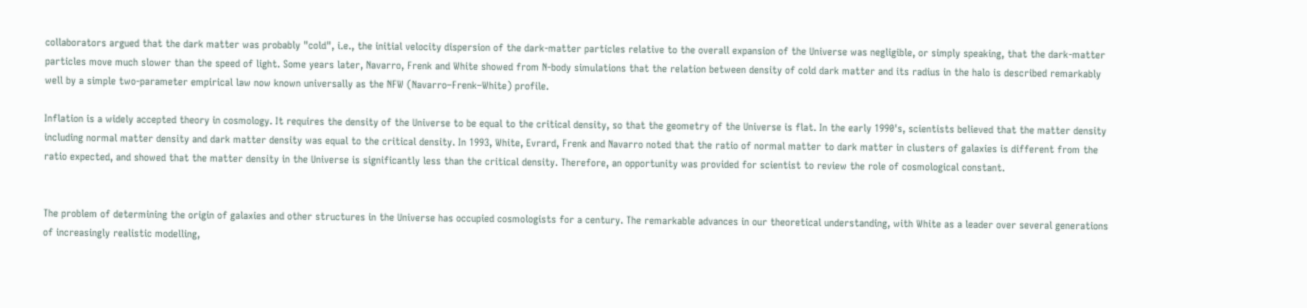collaborators argued that the dark matter was probably "cold", i.e., the initial velocity dispersion of the dark-matter particles relative to the overall expansion of the Universe was negligible, or simply speaking, that the dark-matter particles move much slower than the speed of light. Some years later, Navarro, Frenk and White showed from N-body simulations that the relation between density of cold dark matter and its radius in the halo is described remarkably well by a simple two-parameter empirical law now known universally as the NFW (Navarro–Frenk–White) profile.

Inflation is a widely accepted theory in cosmology. It requires the density of the Universe to be equal to the critical density, so that the geometry of the Universe is flat. In the early 1990's, scientists believed that the matter density including normal matter density and dark matter density was equal to the critical density. In 1993, White, Evrard, Frenk and Navarro noted that the ratio of normal matter to dark matter in clusters of galaxies is different from the ratio expected, and showed that the matter density in the Universe is significantly less than the critical density. Therefore, an opportunity was provided for scientist to review the role of cosmological constant.


The problem of determining the origin of galaxies and other structures in the Universe has occupied cosmologists for a century. The remarkable advances in our theoretical understanding, with White as a leader over several generations of increasingly realistic modelling,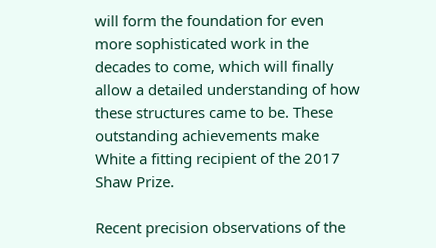will form the foundation for even more sophisticated work in the decades to come, which will finally allow a detailed understanding of how these structures came to be. These outstanding achievements make White a fitting recipient of the 2017 Shaw Prize.

Recent precision observations of the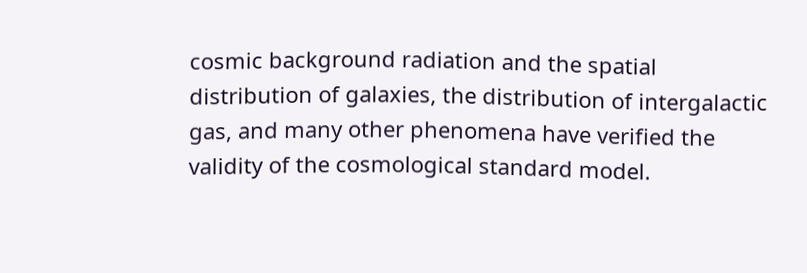cosmic background radiation and the spatial distribution of galaxies, the distribution of intergalactic gas, and many other phenomena have verified the validity of the cosmological standard model.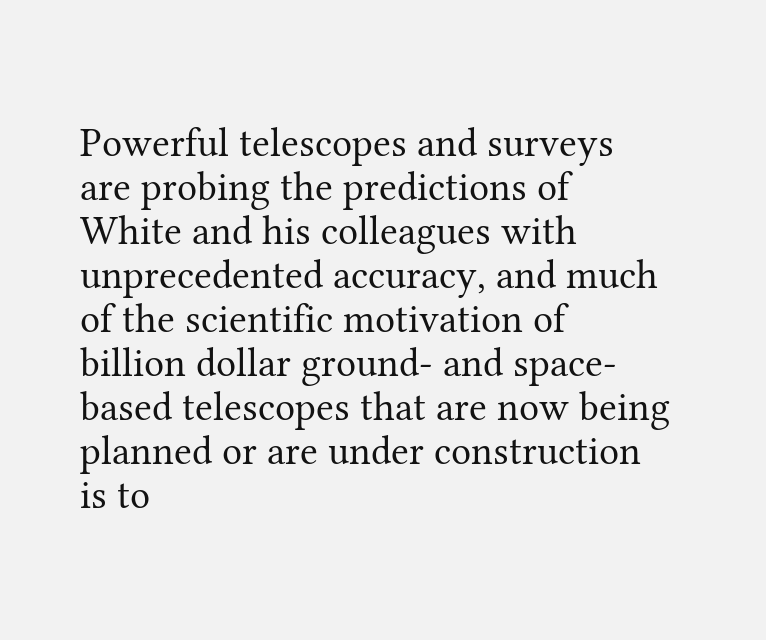Powerful telescopes and surveys are probing the predictions of White and his colleagues with unprecedented accuracy, and much of the scientific motivation of billion dollar ground- and space-based telescopes that are now being planned or are under construction is to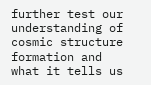further test our understanding of cosmic structure formation and what it tells us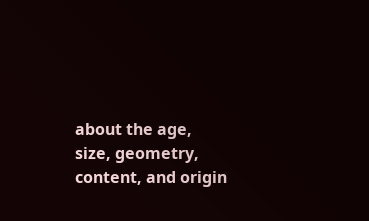about the age, size, geometry, content, and origin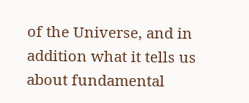of the Universe, and in addition what it tells us about fundamental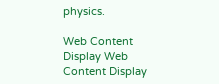physics.

Web Content Display Web Content Display